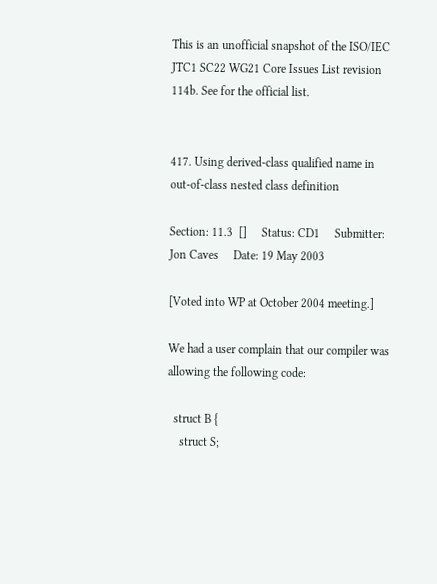This is an unofficial snapshot of the ISO/IEC JTC1 SC22 WG21 Core Issues List revision 114b. See for the official list.


417. Using derived-class qualified name in out-of-class nested class definition

Section: 11.3  []     Status: CD1     Submitter: Jon Caves     Date: 19 May 2003

[Voted into WP at October 2004 meeting.]

We had a user complain that our compiler was allowing the following code:

  struct B {
    struct S;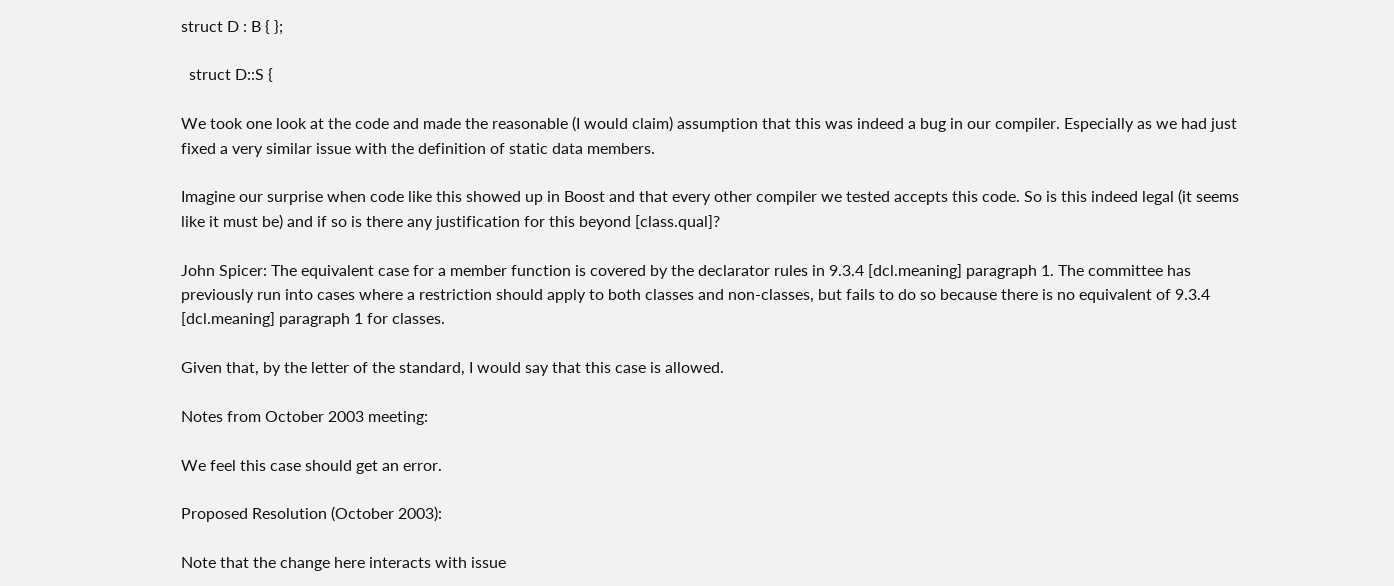struct D : B { };

  struct D::S {

We took one look at the code and made the reasonable (I would claim) assumption that this was indeed a bug in our compiler. Especially as we had just fixed a very similar issue with the definition of static data members.

Imagine our surprise when code like this showed up in Boost and that every other compiler we tested accepts this code. So is this indeed legal (it seems like it must be) and if so is there any justification for this beyond [class.qual]?

John Spicer: The equivalent case for a member function is covered by the declarator rules in 9.3.4 [dcl.meaning] paragraph 1. The committee has previously run into cases where a restriction should apply to both classes and non-classes, but fails to do so because there is no equivalent of 9.3.4 [dcl.meaning] paragraph 1 for classes.

Given that, by the letter of the standard, I would say that this case is allowed.

Notes from October 2003 meeting:

We feel this case should get an error.

Proposed Resolution (October 2003):

Note that the change here interacts with issue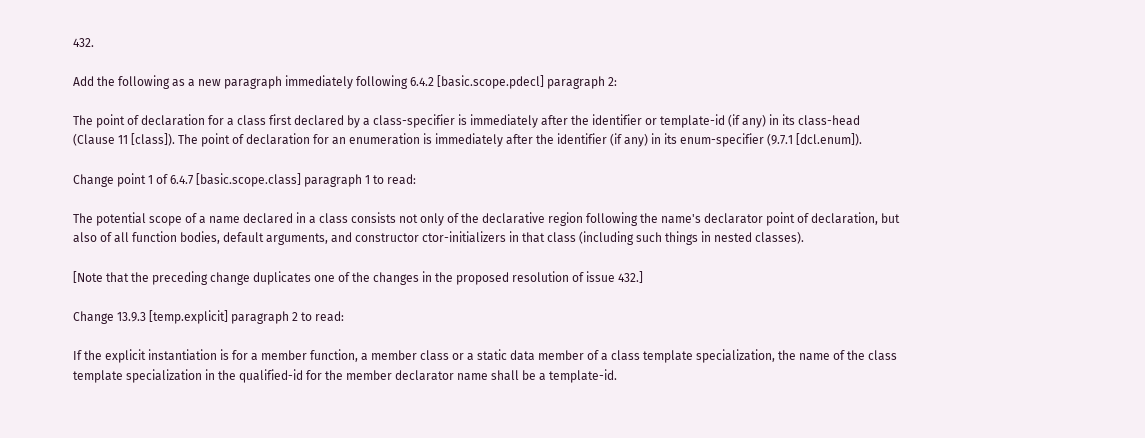432.

Add the following as a new paragraph immediately following 6.4.2 [basic.scope.pdecl] paragraph 2:

The point of declaration for a class first declared by a class-specifier is immediately after the identifier or template-id (if any) in its class-head (Clause 11 [class]). The point of declaration for an enumeration is immediately after the identifier (if any) in its enum-specifier (9.7.1 [dcl.enum]).

Change point 1 of 6.4.7 [basic.scope.class] paragraph 1 to read:

The potential scope of a name declared in a class consists not only of the declarative region following the name's declarator point of declaration, but also of all function bodies, default arguments, and constructor ctor-initializers in that class (including such things in nested classes).

[Note that the preceding change duplicates one of the changes in the proposed resolution of issue 432.]

Change 13.9.3 [temp.explicit] paragraph 2 to read:

If the explicit instantiation is for a member function, a member class or a static data member of a class template specialization, the name of the class template specialization in the qualified-id for the member declarator name shall be a template-id.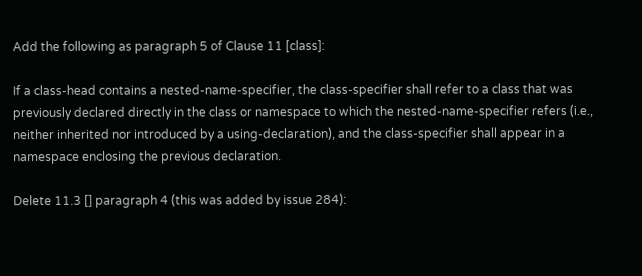Add the following as paragraph 5 of Clause 11 [class]:

If a class-head contains a nested-name-specifier, the class-specifier shall refer to a class that was previously declared directly in the class or namespace to which the nested-name-specifier refers (i.e., neither inherited nor introduced by a using-declaration), and the class-specifier shall appear in a namespace enclosing the previous declaration.

Delete 11.3 [] paragraph 4 (this was added by issue 284):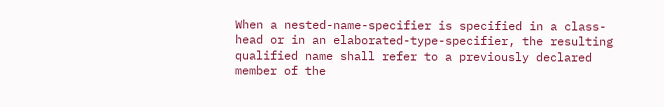When a nested-name-specifier is specified in a class-head or in an elaborated-type-specifier, the resulting qualified name shall refer to a previously declared member of the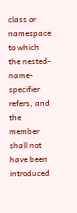class or namespace to which the nested-name-specifier refers, and the member shall not have been introduced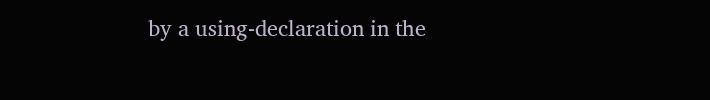by a using-declaration in the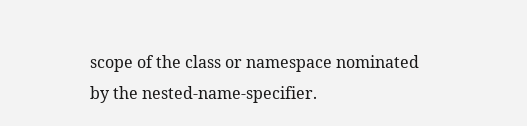scope of the class or namespace nominated by the nested-name-specifier.